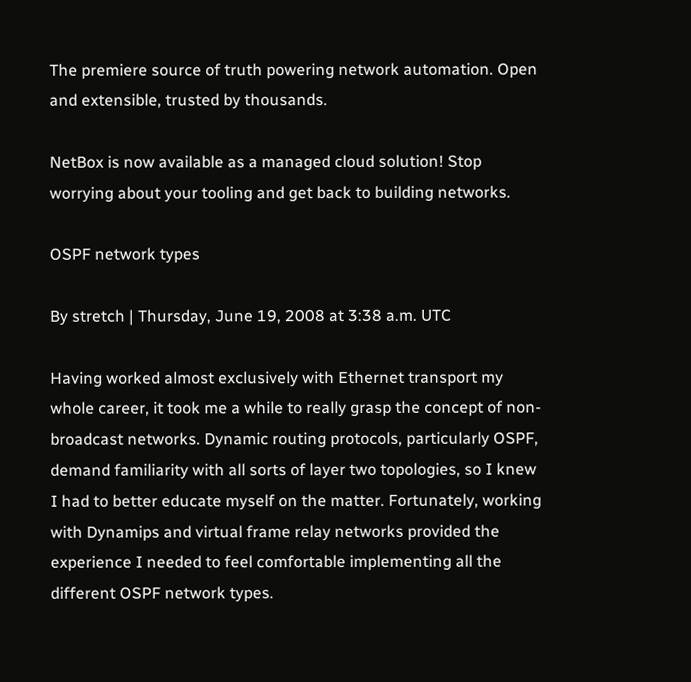The premiere source of truth powering network automation. Open and extensible, trusted by thousands.

NetBox is now available as a managed cloud solution! Stop worrying about your tooling and get back to building networks.

OSPF network types

By stretch | Thursday, June 19, 2008 at 3:38 a.m. UTC

Having worked almost exclusively with Ethernet transport my whole career, it took me a while to really grasp the concept of non-broadcast networks. Dynamic routing protocols, particularly OSPF, demand familiarity with all sorts of layer two topologies, so I knew I had to better educate myself on the matter. Fortunately, working with Dynamips and virtual frame relay networks provided the experience I needed to feel comfortable implementing all the different OSPF network types.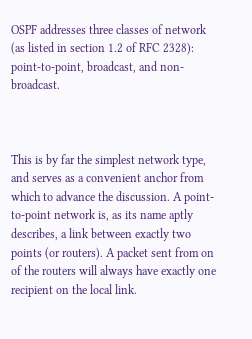OSPF addresses three classes of network (as listed in section 1.2 of RFC 2328): point-to-point, broadcast, and non-broadcast.



This is by far the simplest network type, and serves as a convenient anchor from which to advance the discussion. A point-to-point network is, as its name aptly describes, a link between exactly two points (or routers). A packet sent from on of the routers will always have exactly one recipient on the local link.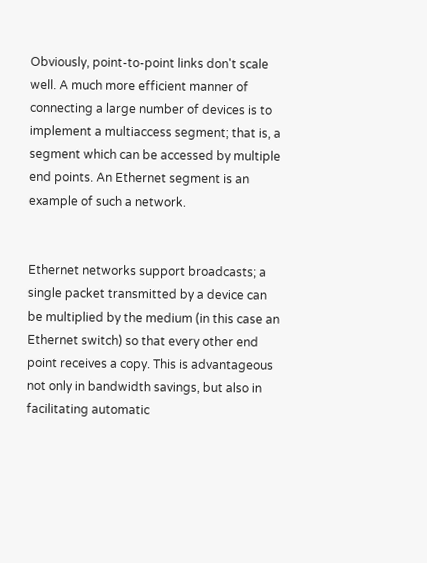Obviously, point-to-point links don't scale well. A much more efficient manner of connecting a large number of devices is to implement a multiaccess segment; that is, a segment which can be accessed by multiple end points. An Ethernet segment is an example of such a network.


Ethernet networks support broadcasts; a single packet transmitted by a device can be multiplied by the medium (in this case an Ethernet switch) so that every other end point receives a copy. This is advantageous not only in bandwidth savings, but also in facilitating automatic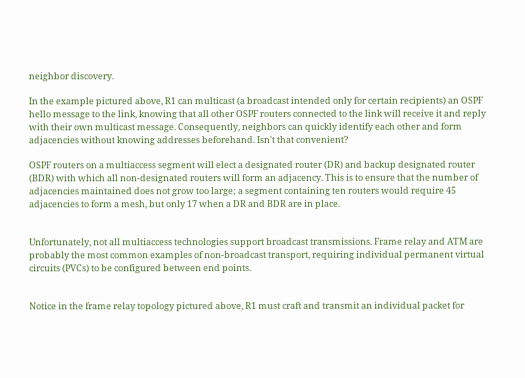neighbor discovery.

In the example pictured above, R1 can multicast (a broadcast intended only for certain recipients) an OSPF hello message to the link, knowing that all other OSPF routers connected to the link will receive it and reply with their own multicast message. Consequently, neighbors can quickly identify each other and form adjacencies without knowing addresses beforehand. Isn't that convenient?

OSPF routers on a multiaccess segment will elect a designated router (DR) and backup designated router (BDR) with which all non-designated routers will form an adjacency. This is to ensure that the number of adjacencies maintained does not grow too large; a segment containing ten routers would require 45 adjacencies to form a mesh, but only 17 when a DR and BDR are in place.


Unfortunately, not all multiaccess technologies support broadcast transmissions. Frame relay and ATM are probably the most common examples of non-broadcast transport, requiring individual permanent virtual circuits (PVCs) to be configured between end points.


Notice in the frame relay topology pictured above, R1 must craft and transmit an individual packet for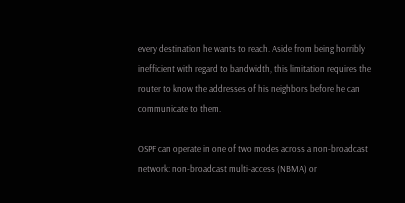every destination he wants to reach. Aside from being horribly inefficient with regard to bandwidth, this limitation requires the router to know the addresses of his neighbors before he can communicate to them.

OSPF can operate in one of two modes across a non-broadcast network: non-broadcast multi-access (NBMA) or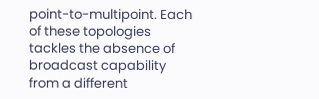point-to-multipoint. Each of these topologies tackles the absence of broadcast capability from a different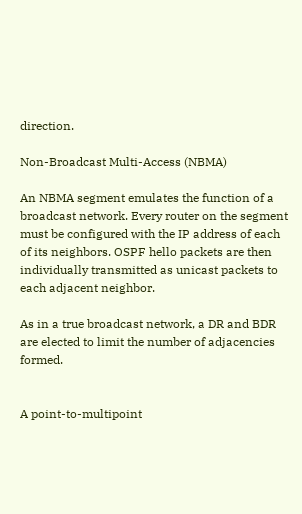direction.

Non-Broadcast Multi-Access (NBMA)

An NBMA segment emulates the function of a broadcast network. Every router on the segment must be configured with the IP address of each of its neighbors. OSPF hello packets are then individually transmitted as unicast packets to each adjacent neighbor.

As in a true broadcast network, a DR and BDR are elected to limit the number of adjacencies formed.


A point-to-multipoint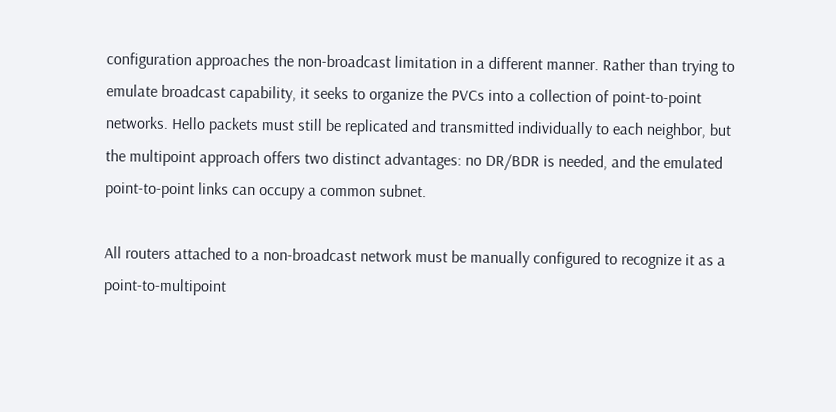configuration approaches the non-broadcast limitation in a different manner. Rather than trying to emulate broadcast capability, it seeks to organize the PVCs into a collection of point-to-point networks. Hello packets must still be replicated and transmitted individually to each neighbor, but the multipoint approach offers two distinct advantages: no DR/BDR is needed, and the emulated point-to-point links can occupy a common subnet.

All routers attached to a non-broadcast network must be manually configured to recognize it as a point-to-multipoint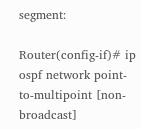segment:

Router(config-if)# ip ospf network point-to-multipoint [non-broadcast]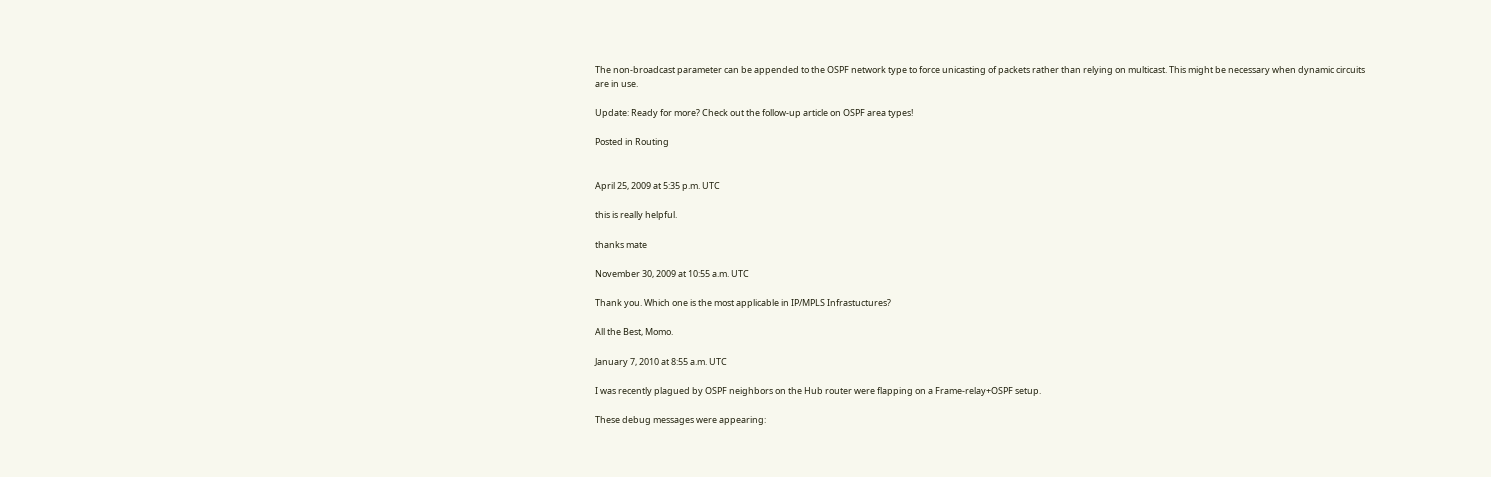The non-broadcast parameter can be appended to the OSPF network type to force unicasting of packets rather than relying on multicast. This might be necessary when dynamic circuits are in use.

Update: Ready for more? Check out the follow-up article on OSPF area types!

Posted in Routing


April 25, 2009 at 5:35 p.m. UTC

this is really helpful.

thanks mate

November 30, 2009 at 10:55 a.m. UTC

Thank you. Which one is the most applicable in IP/MPLS Infrastuctures?

All the Best, Momo.

January 7, 2010 at 8:55 a.m. UTC

I was recently plagued by OSPF neighbors on the Hub router were flapping on a Frame-relay+OSPF setup.

These debug messages were appearing: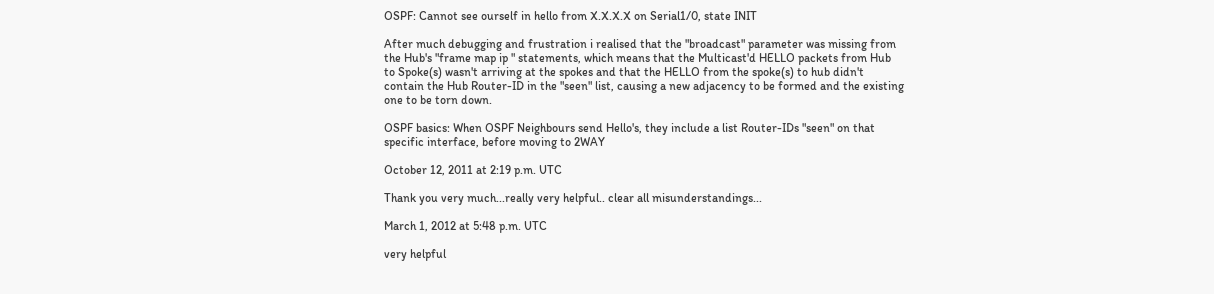OSPF: Cannot see ourself in hello from X.X.X.X on Serial1/0, state INIT

After much debugging and frustration i realised that the "broadcast" parameter was missing from the Hub's "frame map ip " statements, which means that the Multicast'd HELLO packets from Hub to Spoke(s) wasn't arriving at the spokes and that the HELLO from the spoke(s) to hub didn't contain the Hub Router-ID in the "seen" list, causing a new adjacency to be formed and the existing one to be torn down.

OSPF basics: When OSPF Neighbours send Hello's, they include a list Router-IDs "seen" on that specific interface, before moving to 2WAY

October 12, 2011 at 2:19 p.m. UTC

Thank you very much...really very helpful.. clear all misunderstandings...

March 1, 2012 at 5:48 p.m. UTC

very helpful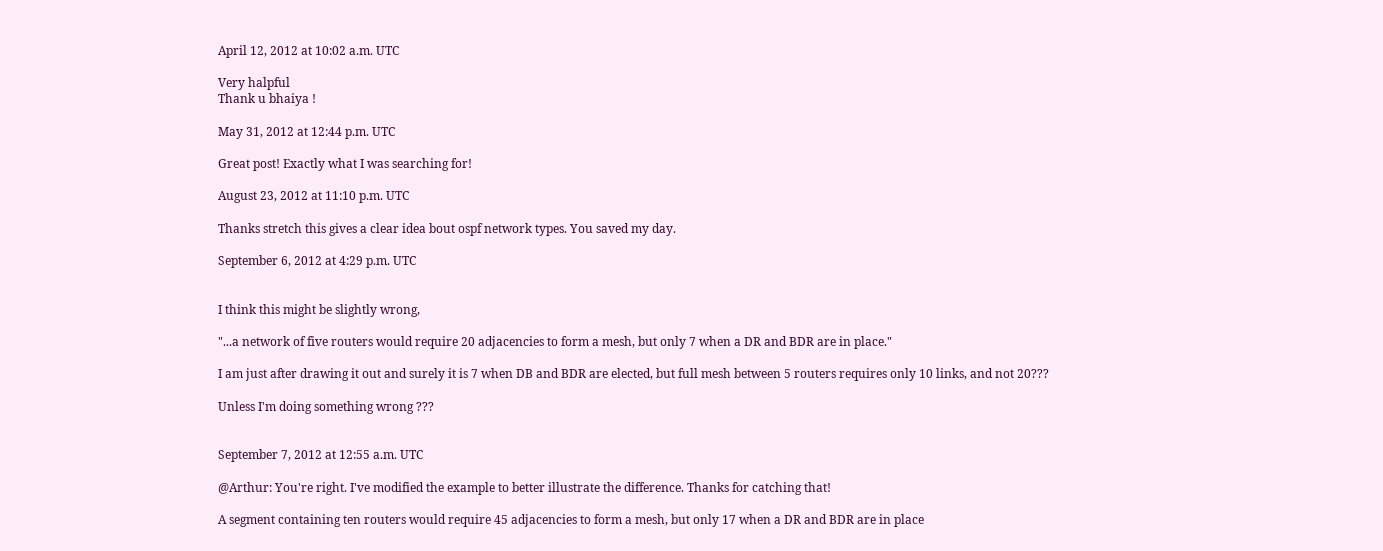April 12, 2012 at 10:02 a.m. UTC

Very halpful
Thank u bhaiya !

May 31, 2012 at 12:44 p.m. UTC

Great post! Exactly what I was searching for!

August 23, 2012 at 11:10 p.m. UTC

Thanks stretch this gives a clear idea bout ospf network types. You saved my day.

September 6, 2012 at 4:29 p.m. UTC


I think this might be slightly wrong,

"...a network of five routers would require 20 adjacencies to form a mesh, but only 7 when a DR and BDR are in place."

I am just after drawing it out and surely it is 7 when DB and BDR are elected, but full mesh between 5 routers requires only 10 links, and not 20???

Unless I'm doing something wrong ???


September 7, 2012 at 12:55 a.m. UTC

@Arthur: You're right. I've modified the example to better illustrate the difference. Thanks for catching that!

A segment containing ten routers would require 45 adjacencies to form a mesh, but only 17 when a DR and BDR are in place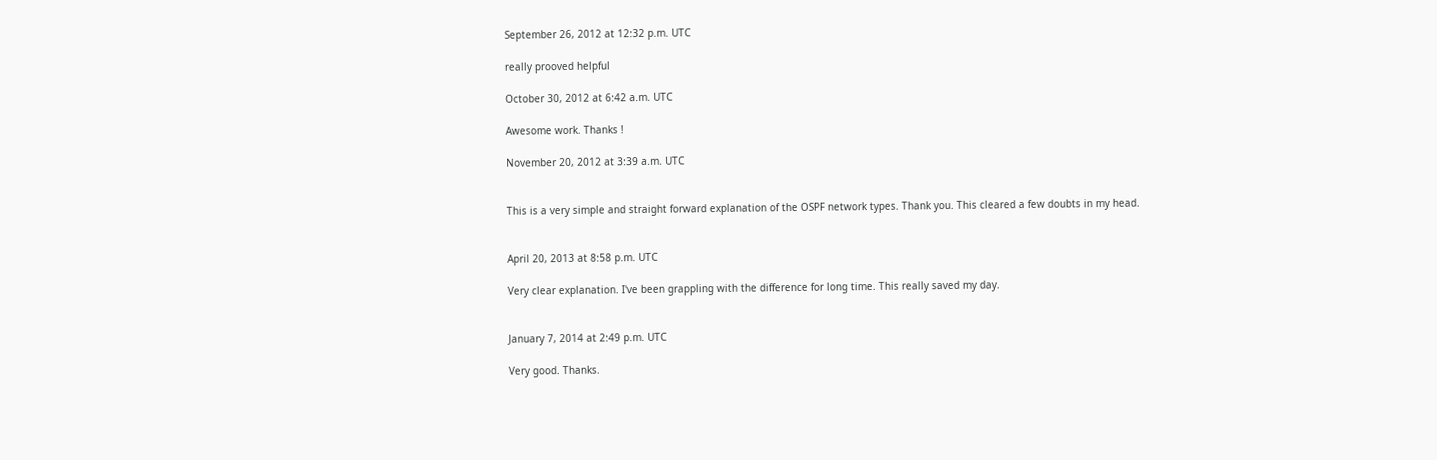September 26, 2012 at 12:32 p.m. UTC

really prooved helpful

October 30, 2012 at 6:42 a.m. UTC

Awesome work. Thanks !

November 20, 2012 at 3:39 a.m. UTC


This is a very simple and straight forward explanation of the OSPF network types. Thank you. This cleared a few doubts in my head.


April 20, 2013 at 8:58 p.m. UTC

Very clear explanation. I've been grappling with the difference for long time. This really saved my day.


January 7, 2014 at 2:49 p.m. UTC

Very good. Thanks.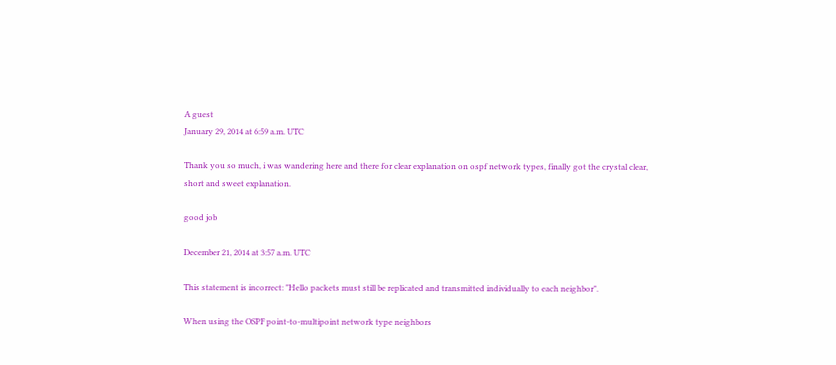A guest
January 29, 2014 at 6:59 a.m. UTC

Thank you so much, i was wandering here and there for clear explanation on ospf network types, finally got the crystal clear, short and sweet explanation.

good job

December 21, 2014 at 3:57 a.m. UTC

This statement is incorrect: "Hello packets must still be replicated and transmitted individually to each neighbor".

When using the OSPF point-to-multipoint network type neighbors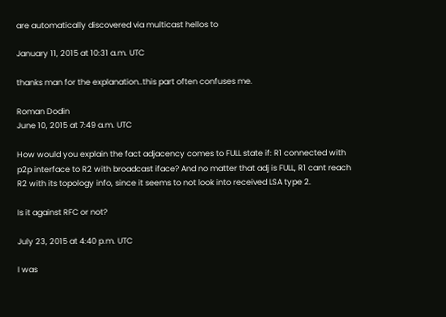are automatically discovered via multicast hellos to

January 11, 2015 at 10:31 a.m. UTC

thanks man for the explanation..this part often confuses me.

Roman Dodin
June 10, 2015 at 7:49 a.m. UTC

How would you explain the fact adjacency comes to FULL state if: R1 connected with p2p interface to R2 with broadcast iface? And no matter that adj is FULL, R1 cant reach R2 with its topology info, since it seems to not look into received LSA type 2.

Is it against RFC or not?

July 23, 2015 at 4:40 p.m. UTC

I was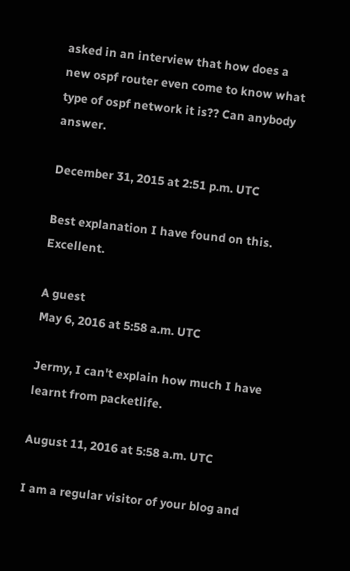asked in an interview that how does a new ospf router even come to know what type of ospf network it is?? Can anybody answer.

December 31, 2015 at 2:51 p.m. UTC

Best explanation I have found on this. Excellent.

A guest
May 6, 2016 at 5:58 a.m. UTC

Jermy, I can't explain how much I have learnt from packetlife.

August 11, 2016 at 5:58 a.m. UTC

I am a regular visitor of your blog and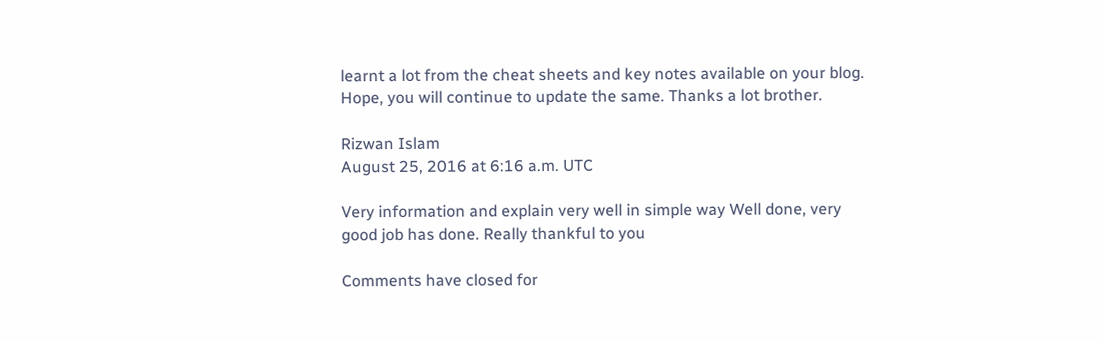learnt a lot from the cheat sheets and key notes available on your blog. Hope, you will continue to update the same. Thanks a lot brother.

Rizwan Islam
August 25, 2016 at 6:16 a.m. UTC

Very information and explain very well in simple way Well done, very good job has done. Really thankful to you

Comments have closed for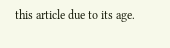this article due to its age.